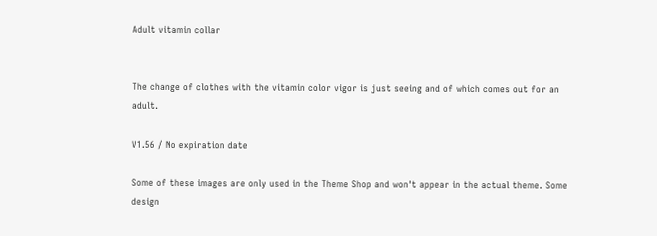Adult vitamin collar


The change of clothes with the vitamin color vigor is just seeing and of which comes out for an adult.

V1.56 / No expiration date

Some of these images are only used in the Theme Shop and won't appear in the actual theme. Some design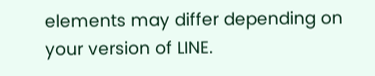elements may differ depending on your version of LINE.